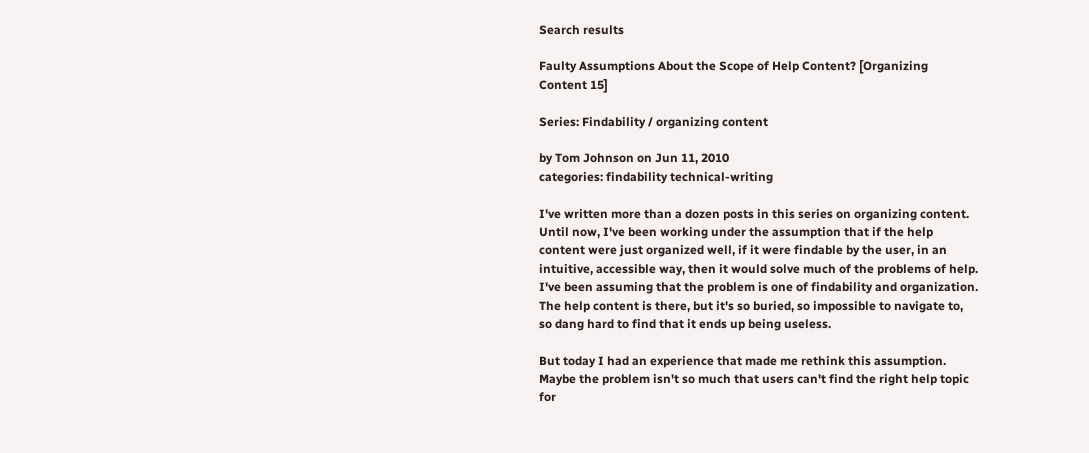Search results

Faulty Assumptions About the Scope of Help Content? [Organizing Content 15]

Series: Findability / organizing content

by Tom Johnson on Jun 11, 2010
categories: findability technical-writing

I've written more than a dozen posts in this series on organizing content. Until now, I've been working under the assumption that if the help content were just organized well, if it were findable by the user, in an intuitive, accessible way, then it would solve much of the problems of help. I've been assuming that the problem is one of findability and organization. The help content is there, but it's so buried, so impossible to navigate to, so dang hard to find that it ends up being useless.

But today I had an experience that made me rethink this assumption. Maybe the problem isn't so much that users can't find the right help topic for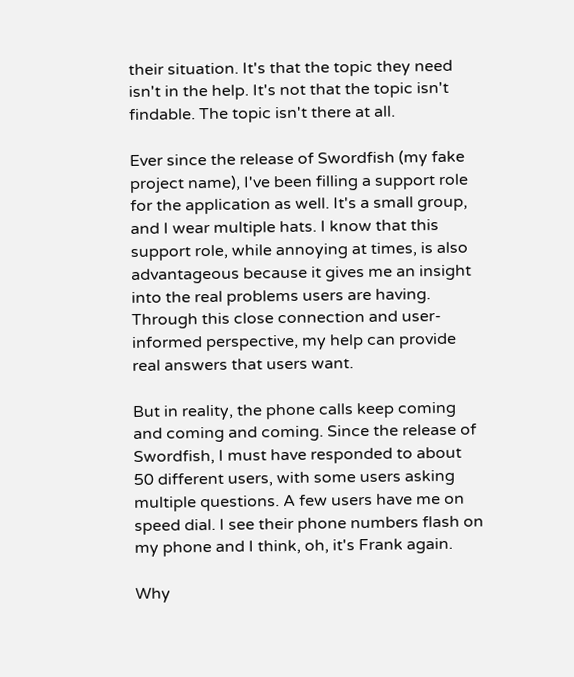their situation. It's that the topic they need isn't in the help. It's not that the topic isn't findable. The topic isn't there at all.

Ever since the release of Swordfish (my fake project name), I've been filling a support role for the application as well. It's a small group, and I wear multiple hats. I know that this support role, while annoying at times, is also advantageous because it gives me an insight into the real problems users are having. Through this close connection and user-informed perspective, my help can provide real answers that users want.

But in reality, the phone calls keep coming and coming and coming. Since the release of Swordfish, I must have responded to about 50 different users, with some users asking multiple questions. A few users have me on speed dial. I see their phone numbers flash on my phone and I think, oh, it's Frank again.

Why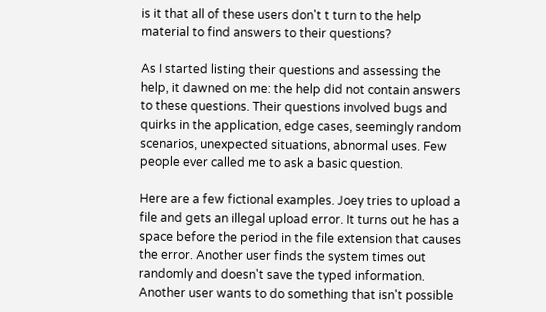is it that all of these users don't t turn to the help material to find answers to their questions?

As I started listing their questions and assessing the help, it dawned on me: the help did not contain answers to these questions. Their questions involved bugs and quirks in the application, edge cases, seemingly random scenarios, unexpected situations, abnormal uses. Few people ever called me to ask a basic question.

Here are a few fictional examples. Joey tries to upload a file and gets an illegal upload error. It turns out he has a space before the period in the file extension that causes the error. Another user finds the system times out randomly and doesn't save the typed information. Another user wants to do something that isn't possible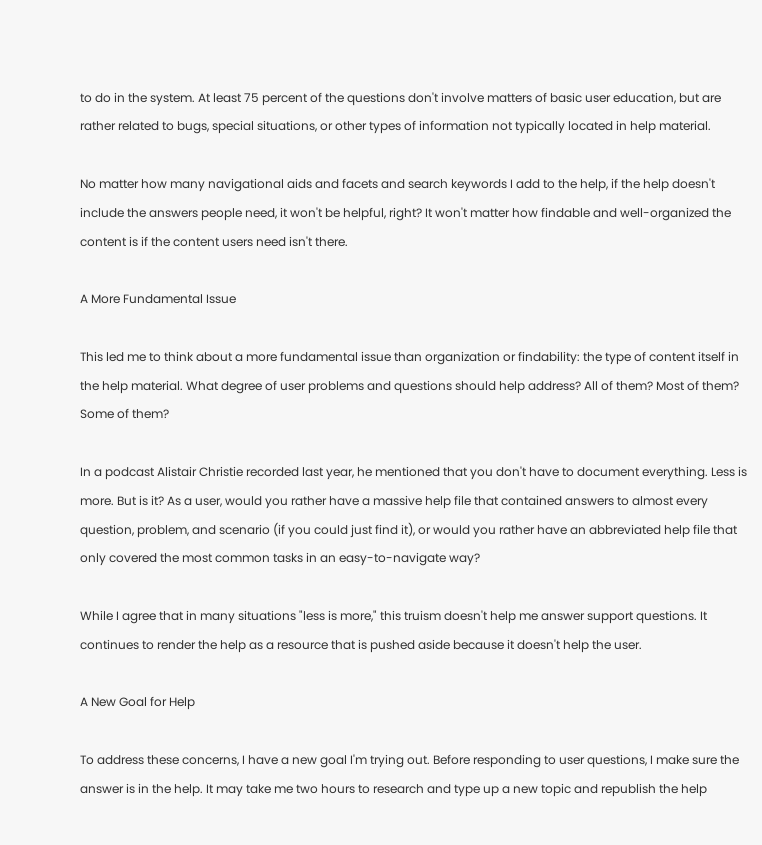to do in the system. At least 75 percent of the questions don't involve matters of basic user education, but are rather related to bugs, special situations, or other types of information not typically located in help material.

No matter how many navigational aids and facets and search keywords I add to the help, if the help doesn't include the answers people need, it won't be helpful, right? It won't matter how findable and well-organized the content is if the content users need isn't there.

A More Fundamental Issue

This led me to think about a more fundamental issue than organization or findability: the type of content itself in the help material. What degree of user problems and questions should help address? All of them? Most of them? Some of them?

In a podcast Alistair Christie recorded last year, he mentioned that you don't have to document everything. Less is more. But is it? As a user, would you rather have a massive help file that contained answers to almost every question, problem, and scenario (if you could just find it), or would you rather have an abbreviated help file that only covered the most common tasks in an easy-to-navigate way?

While I agree that in many situations "less is more," this truism doesn't help me answer support questions. It continues to render the help as a resource that is pushed aside because it doesn't help the user.

A New Goal for Help

To address these concerns, I have a new goal I'm trying out. Before responding to user questions, I make sure the answer is in the help. It may take me two hours to research and type up a new topic and republish the help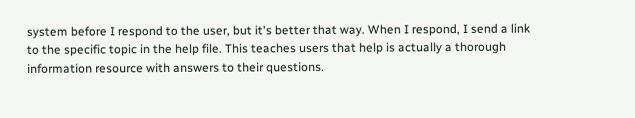system before I respond to the user, but it's better that way. When I respond, I send a link to the specific topic in the help file. This teaches users that help is actually a thorough information resource with answers to their questions.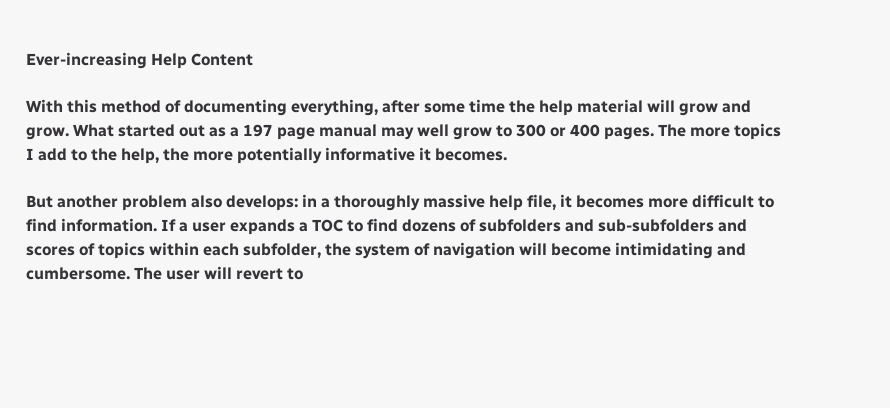Ever-increasing Help Content

With this method of documenting everything, after some time the help material will grow and grow. What started out as a 197 page manual may well grow to 300 or 400 pages. The more topics I add to the help, the more potentially informative it becomes.

But another problem also develops: in a thoroughly massive help file, it becomes more difficult to find information. If a user expands a TOC to find dozens of subfolders and sub-subfolders and scores of topics within each subfolder, the system of navigation will become intimidating and cumbersome. The user will revert to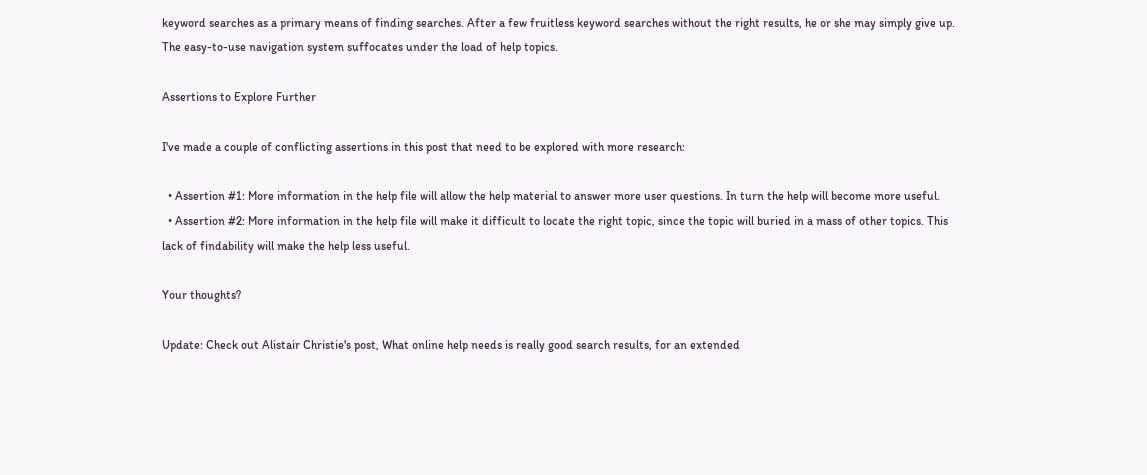keyword searches as a primary means of finding searches. After a few fruitless keyword searches without the right results, he or she may simply give up. The easy-to-use navigation system suffocates under the load of help topics.

Assertions to Explore Further

I've made a couple of conflicting assertions in this post that need to be explored with more research:

  • Assertion #1: More information in the help file will allow the help material to answer more user questions. In turn the help will become more useful.
  • Assertion #2: More information in the help file will make it difficult to locate the right topic, since the topic will buried in a mass of other topics. This lack of findability will make the help less useful.

Your thoughts?

Update: Check out Alistair Christie's post, What online help needs is really good search results, for an extended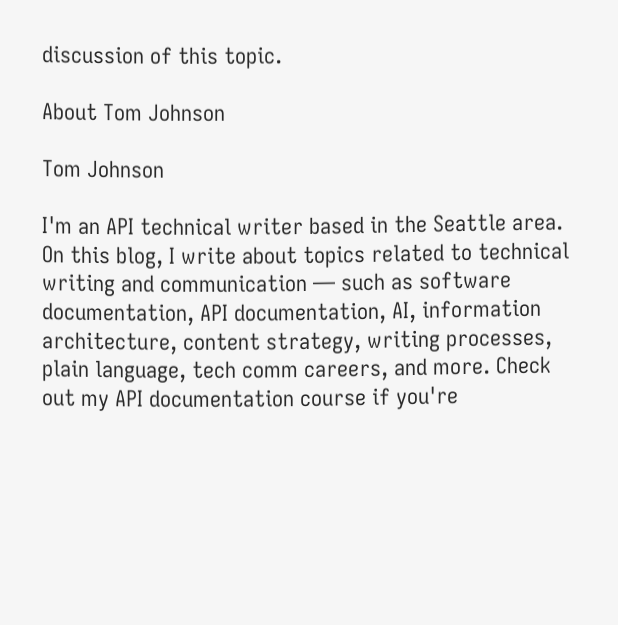discussion of this topic.

About Tom Johnson

Tom Johnson

I'm an API technical writer based in the Seattle area. On this blog, I write about topics related to technical writing and communication — such as software documentation, API documentation, AI, information architecture, content strategy, writing processes, plain language, tech comm careers, and more. Check out my API documentation course if you're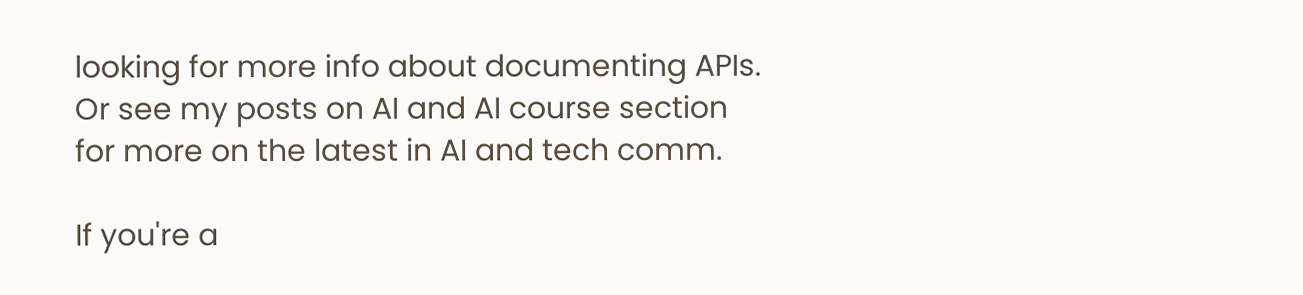looking for more info about documenting APIs. Or see my posts on AI and AI course section for more on the latest in AI and tech comm.

If you're a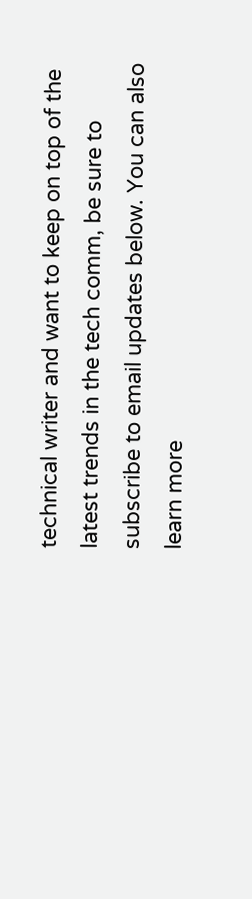technical writer and want to keep on top of the latest trends in the tech comm, be sure to subscribe to email updates below. You can also learn more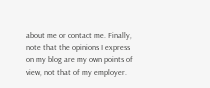about me or contact me. Finally, note that the opinions I express on my blog are my own points of view, not that of my employer.